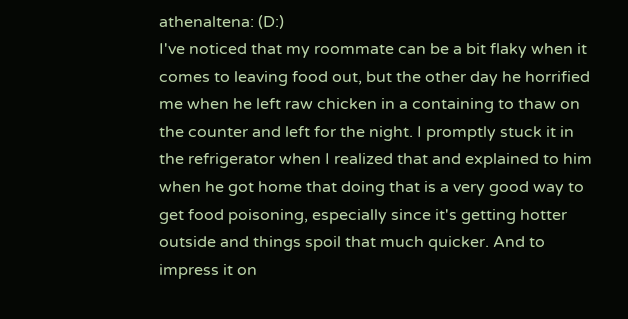athenaltena: (D:)
I've noticed that my roommate can be a bit flaky when it comes to leaving food out, but the other day he horrified me when he left raw chicken in a containing to thaw on the counter and left for the night. I promptly stuck it in the refrigerator when I realized that and explained to him when he got home that doing that is a very good way to get food poisoning, especially since it's getting hotter outside and things spoil that much quicker. And to impress it on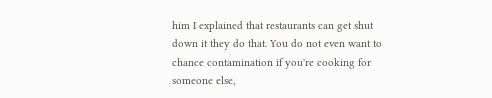him I explained that restaurants can get shut down it they do that. You do not even want to chance contamination if you're cooking for someone else,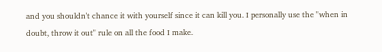and you shouldn't chance it with yourself since it can kill you. I personally use the "when in doubt, throw it out" rule on all the food I make.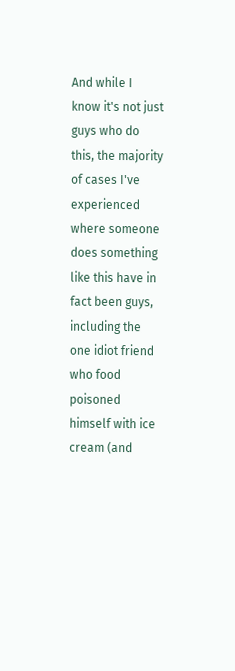And while I know it's not just guys who do this, the majority of cases I've experienced where someone does something like this have in fact been guys, including the one idiot friend who food poisoned himself with ice cream (and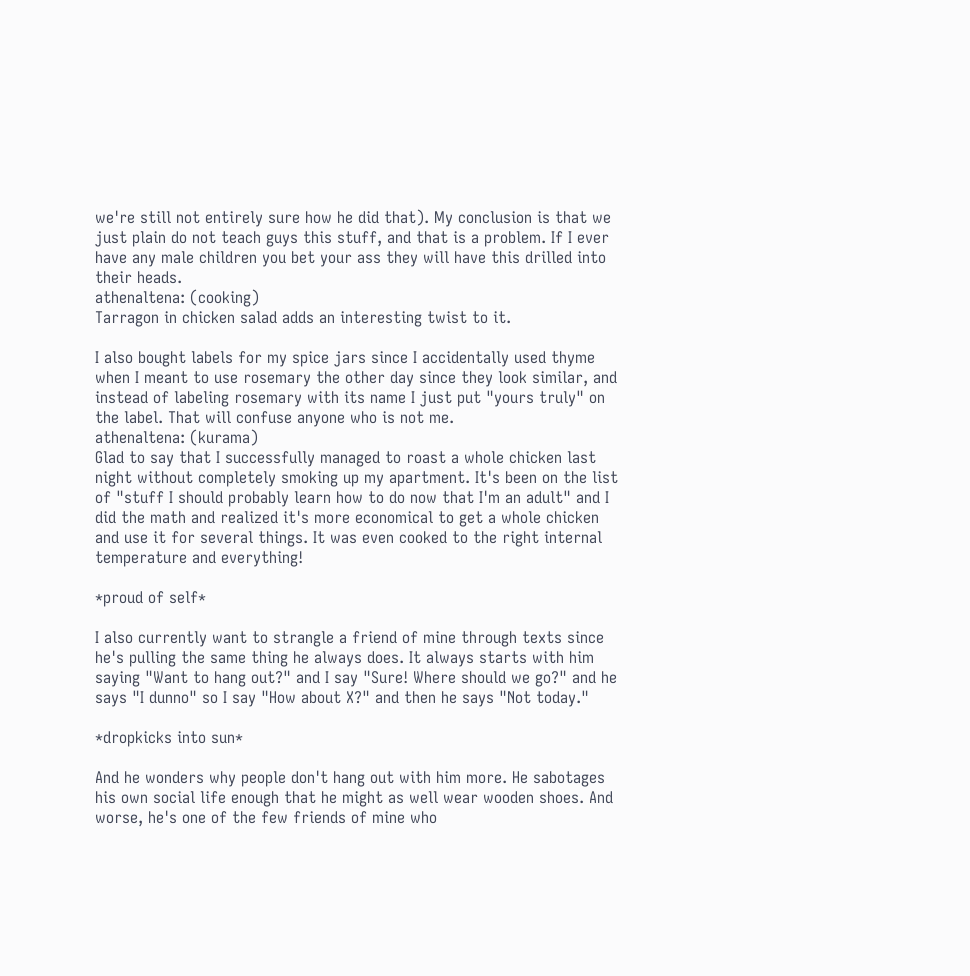we're still not entirely sure how he did that). My conclusion is that we just plain do not teach guys this stuff, and that is a problem. If I ever have any male children you bet your ass they will have this drilled into their heads.
athenaltena: (cooking)
Tarragon in chicken salad adds an interesting twist to it.

I also bought labels for my spice jars since I accidentally used thyme when I meant to use rosemary the other day since they look similar, and instead of labeling rosemary with its name I just put "yours truly" on the label. That will confuse anyone who is not me.
athenaltena: (kurama)
Glad to say that I successfully managed to roast a whole chicken last night without completely smoking up my apartment. It's been on the list of "stuff I should probably learn how to do now that I'm an adult" and I did the math and realized it's more economical to get a whole chicken and use it for several things. It was even cooked to the right internal temperature and everything!

*proud of self*

I also currently want to strangle a friend of mine through texts since he's pulling the same thing he always does. It always starts with him saying "Want to hang out?" and I say "Sure! Where should we go?" and he says "I dunno" so I say "How about X?" and then he says "Not today."

*dropkicks into sun*

And he wonders why people don't hang out with him more. He sabotages his own social life enough that he might as well wear wooden shoes. And worse, he's one of the few friends of mine who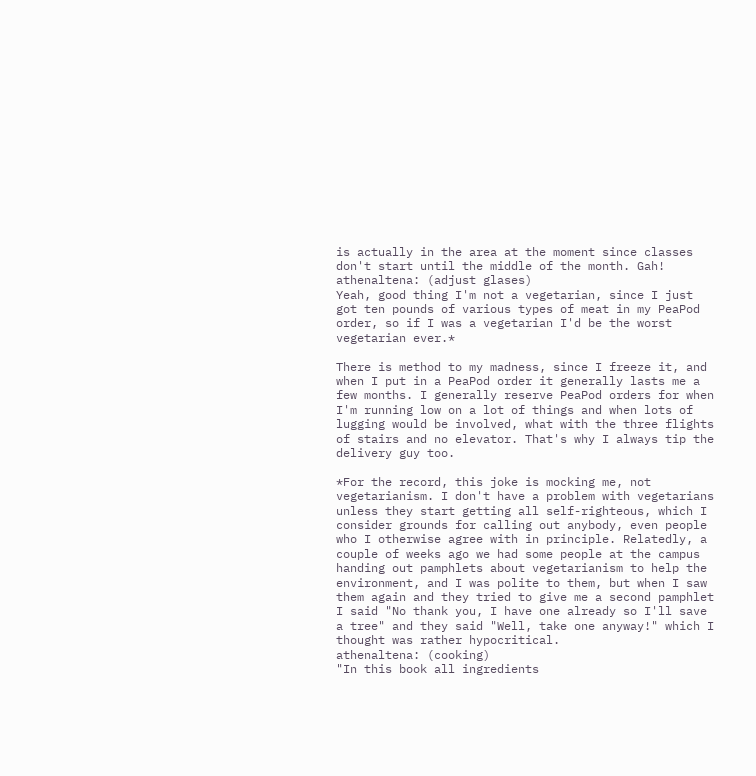is actually in the area at the moment since classes don't start until the middle of the month. Gah!
athenaltena: (adjust glases)
Yeah, good thing I'm not a vegetarian, since I just got ten pounds of various types of meat in my PeaPod order, so if I was a vegetarian I'd be the worst vegetarian ever.*

There is method to my madness, since I freeze it, and when I put in a PeaPod order it generally lasts me a few months. I generally reserve PeaPod orders for when I'm running low on a lot of things and when lots of lugging would be involved, what with the three flights of stairs and no elevator. That's why I always tip the delivery guy too.

*For the record, this joke is mocking me, not vegetarianism. I don't have a problem with vegetarians unless they start getting all self-righteous, which I consider grounds for calling out anybody, even people who I otherwise agree with in principle. Relatedly, a couple of weeks ago we had some people at the campus handing out pamphlets about vegetarianism to help the environment, and I was polite to them, but when I saw them again and they tried to give me a second pamphlet I said "No thank you, I have one already so I'll save a tree" and they said "Well, take one anyway!" which I thought was rather hypocritical.
athenaltena: (cooking)
"In this book all ingredients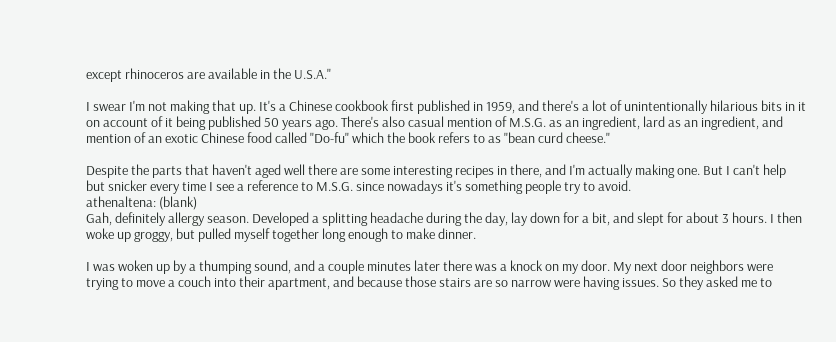except rhinoceros are available in the U.S.A."

I swear I'm not making that up. It's a Chinese cookbook first published in 1959, and there's a lot of unintentionally hilarious bits in it on account of it being published 50 years ago. There's also casual mention of M.S.G. as an ingredient, lard as an ingredient, and mention of an exotic Chinese food called "Do-fu" which the book refers to as "bean curd cheese."

Despite the parts that haven't aged well there are some interesting recipes in there, and I'm actually making one. But I can't help but snicker every time I see a reference to M.S.G. since nowadays it's something people try to avoid.
athenaltena: (blank)
Gah, definitely allergy season. Developed a splitting headache during the day, lay down for a bit, and slept for about 3 hours. I then woke up groggy, but pulled myself together long enough to make dinner.

I was woken up by a thumping sound, and a couple minutes later there was a knock on my door. My next door neighbors were trying to move a couch into their apartment, and because those stairs are so narrow were having issues. So they asked me to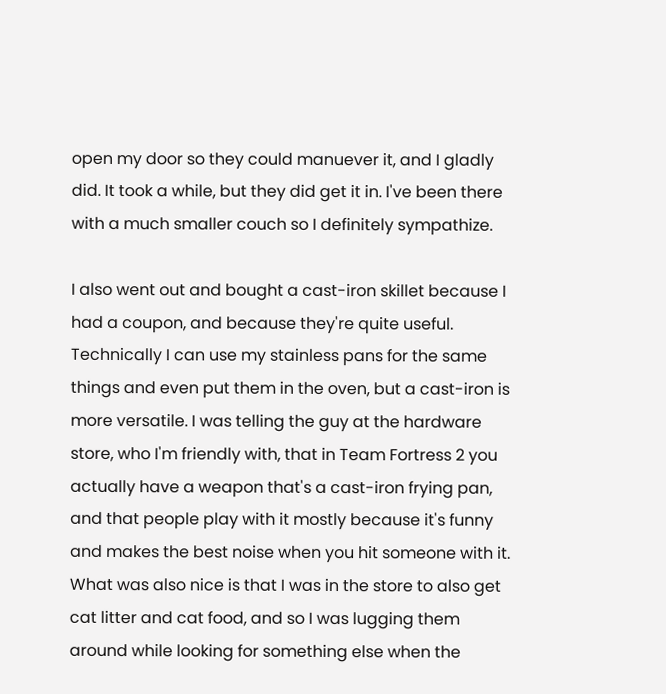open my door so they could manuever it, and I gladly did. It took a while, but they did get it in. I've been there with a much smaller couch so I definitely sympathize.

I also went out and bought a cast-iron skillet because I had a coupon, and because they're quite useful. Technically I can use my stainless pans for the same things and even put them in the oven, but a cast-iron is more versatile. I was telling the guy at the hardware store, who I'm friendly with, that in Team Fortress 2 you actually have a weapon that's a cast-iron frying pan, and that people play with it mostly because it's funny and makes the best noise when you hit someone with it. What was also nice is that I was in the store to also get cat litter and cat food, and so I was lugging them around while looking for something else when the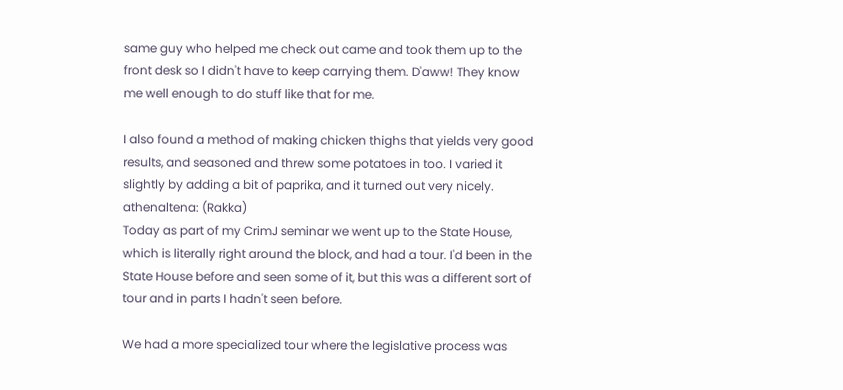same guy who helped me check out came and took them up to the front desk so I didn't have to keep carrying them. D'aww! They know me well enough to do stuff like that for me.

I also found a method of making chicken thighs that yields very good results, and seasoned and threw some potatoes in too. I varied it slightly by adding a bit of paprika, and it turned out very nicely.
athenaltena: (Rakka)
Today as part of my CrimJ seminar we went up to the State House, which is literally right around the block, and had a tour. I'd been in the State House before and seen some of it, but this was a different sort of tour and in parts I hadn't seen before.

We had a more specialized tour where the legislative process was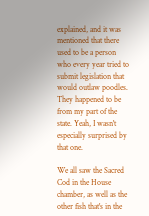explained, and it was mentioned that there used to be a person who every year tried to submit legislation that would outlaw poodles. They happened to be from my part of the state. Yeah, I wasn't especially surprised by that one.

We all saw the Sacred Cod in the House chamber, as well as the other fish that's in the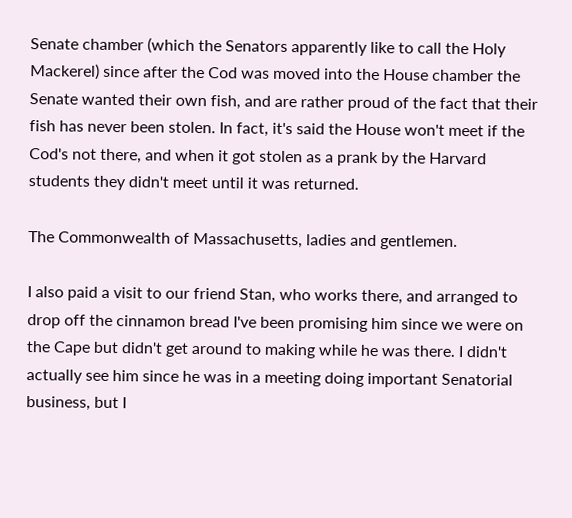Senate chamber (which the Senators apparently like to call the Holy Mackerel) since after the Cod was moved into the House chamber the Senate wanted their own fish, and are rather proud of the fact that their fish has never been stolen. In fact, it's said the House won't meet if the Cod's not there, and when it got stolen as a prank by the Harvard students they didn't meet until it was returned.

The Commonwealth of Massachusetts, ladies and gentlemen.

I also paid a visit to our friend Stan, who works there, and arranged to drop off the cinnamon bread I've been promising him since we were on the Cape but didn't get around to making while he was there. I didn't actually see him since he was in a meeting doing important Senatorial business, but I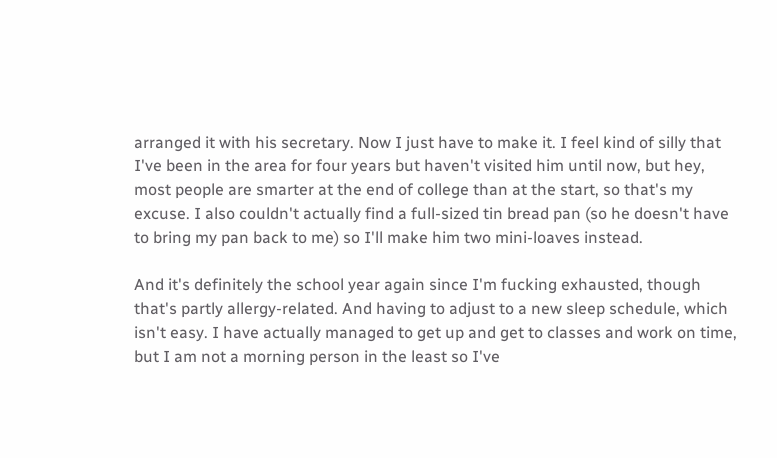arranged it with his secretary. Now I just have to make it. I feel kind of silly that I've been in the area for four years but haven't visited him until now, but hey, most people are smarter at the end of college than at the start, so that's my excuse. I also couldn't actually find a full-sized tin bread pan (so he doesn't have to bring my pan back to me) so I'll make him two mini-loaves instead.

And it's definitely the school year again since I'm fucking exhausted, though that's partly allergy-related. And having to adjust to a new sleep schedule, which isn't easy. I have actually managed to get up and get to classes and work on time, but I am not a morning person in the least so I've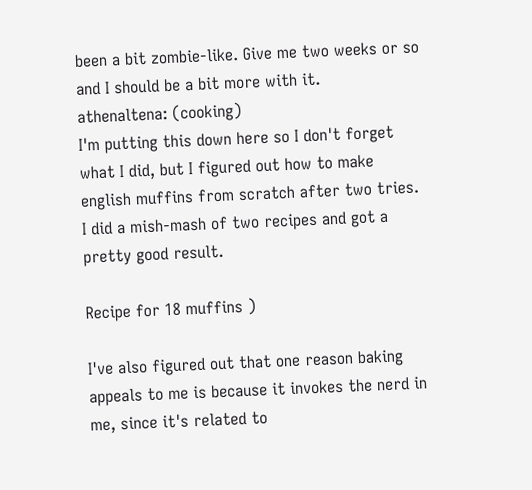been a bit zombie-like. Give me two weeks or so and I should be a bit more with it.
athenaltena: (cooking)
I'm putting this down here so I don't forget what I did, but I figured out how to make english muffins from scratch after two tries. I did a mish-mash of two recipes and got a pretty good result.

Recipe for 18 muffins )

I've also figured out that one reason baking appeals to me is because it invokes the nerd in me, since it's related to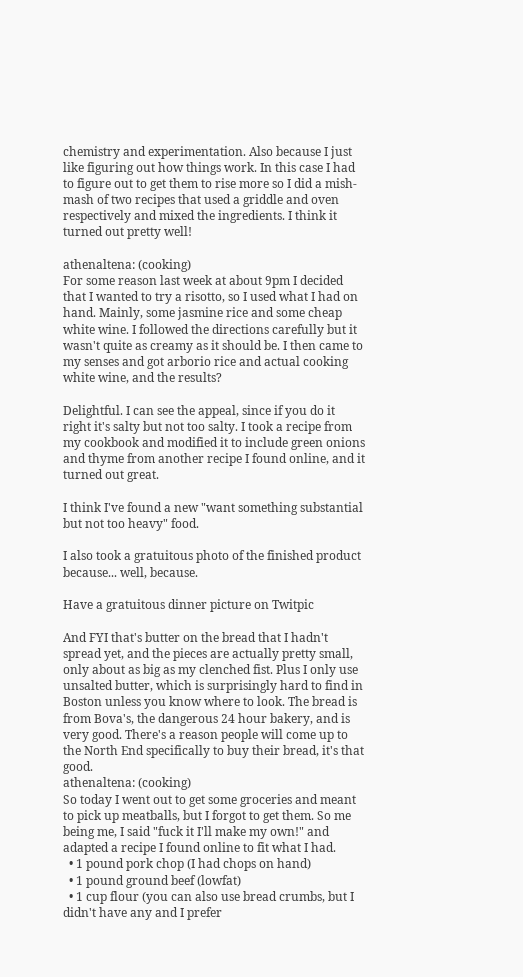chemistry and experimentation. Also because I just like figuring out how things work. In this case I had to figure out to get them to rise more so I did a mish-mash of two recipes that used a griddle and oven respectively and mixed the ingredients. I think it turned out pretty well!

athenaltena: (cooking)
For some reason last week at about 9pm I decided that I wanted to try a risotto, so I used what I had on hand. Mainly, some jasmine rice and some cheap white wine. I followed the directions carefully but it wasn't quite as creamy as it should be. I then came to my senses and got arborio rice and actual cooking white wine, and the results?

Delightful. I can see the appeal, since if you do it right it's salty but not too salty. I took a recipe from my cookbook and modified it to include green onions and thyme from another recipe I found online, and it turned out great.

I think I've found a new "want something substantial but not too heavy" food.

I also took a gratuitous photo of the finished product because... well, because.

Have a gratuitous dinner picture on Twitpic

And FYI that's butter on the bread that I hadn't spread yet, and the pieces are actually pretty small, only about as big as my clenched fist. Plus I only use unsalted butter, which is surprisingly hard to find in Boston unless you know where to look. The bread is from Bova's, the dangerous 24 hour bakery, and is very good. There's a reason people will come up to the North End specifically to buy their bread, it's that good.
athenaltena: (cooking)
So today I went out to get some groceries and meant to pick up meatballs, but I forgot to get them. So me being me, I said "fuck it I'll make my own!" and adapted a recipe I found online to fit what I had.
  • 1 pound pork chop (I had chops on hand)
  • 1 pound ground beef (lowfat)
  • 1 cup flour (you can also use bread crumbs, but I didn't have any and I prefer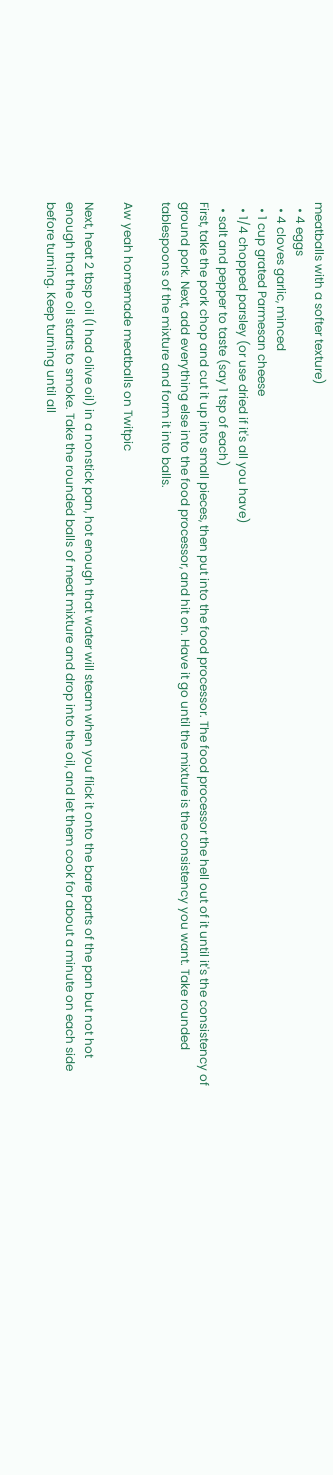meatballs with a softer texture)
  • 4 eggs
  • 4 cloves garlic, minced
  • 1 cup grated Parmesan cheese
  • 1/4 chopped parsley (or use dried if it's all you have)
  • salt and pepper to taste (say 1 tsp of each)
First, take the pork chop and cut it up into small pieces, then put into the food processor. The food processor the hell out of it until it's the consistency of ground pork. Next, add everything else into the food processor, and hit on. Have it go until the mixture is the consistency you want. Take rounded tablespoons of the mixture and form it into balls.

Aw yeah homemade meatballs on Twitpic

Next, heat 2 tbsp oil (I had olive oil) in a nonstick pan, hot enough that water will steam when you flick it onto the bare parts of the pan but not hot enough that the oil starts to smoke. Take the rounded balls of meat mixture and drop into the oil, and let them cook for about a minute on each side before turning. Keep turning until all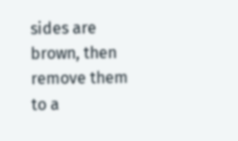sides are brown, then remove them to a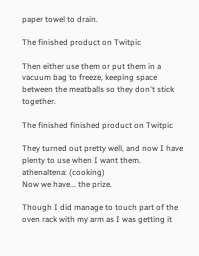paper towel to drain.

The finished product on Twitpic

Then either use them or put them in a vacuum bag to freeze, keeping space between the meatballs so they don't stick together.

The finished finished product on Twitpic

They turned out pretty well, and now I have plenty to use when I want them.
athenaltena: (cooking)
Now we have... the prize.

Though I did manage to touch part of the oven rack with my arm as I was getting it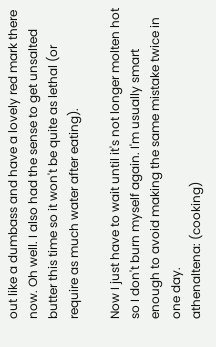out like a dumbass and have a lovely red mark there now. Oh well. I also had the sense to get unsalted butter this time so it won't be quite as lethal (or require as much water after eating).

Now I just have to wait until it's not longer molten hot so I don't burn myself again. I'm usually smart enough to avoid making the same mistake twice in one day.
athenaltena: (cooking)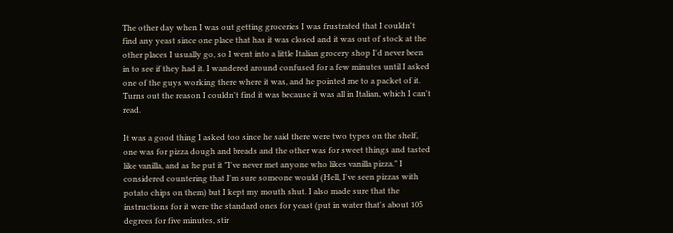The other day when I was out getting groceries I was frustrated that I couldn't find any yeast since one place that has it was closed and it was out of stock at the other places I usually go, so I went into a little Italian grocery shop I'd never been in to see if they had it. I wandered around confused for a few minutes until I asked one of the guys working there where it was, and he pointed me to a packet of it. Turns out the reason I couldn't find it was because it was all in Italian, which I can't read.

It was a good thing I asked too since he said there were two types on the shelf, one was for pizza dough and breads and the other was for sweet things and tasted like vanilla, and as he put it "I've never met anyone who likes vanilla pizza." I considered countering that I'm sure someone would (Hell, I've seen pizzas with potato chips on them) but I kept my mouth shut. I also made sure that the instructions for it were the standard ones for yeast (put in water that's about 105 degrees for five minutes, stir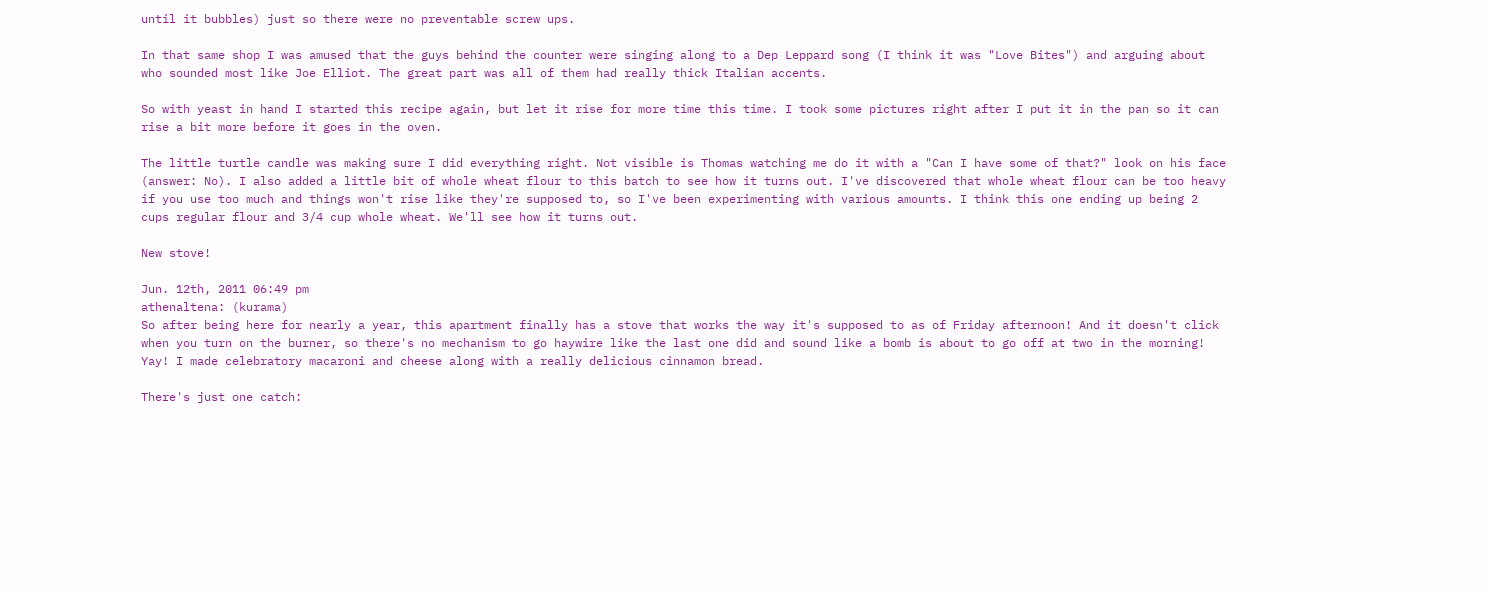until it bubbles) just so there were no preventable screw ups.

In that same shop I was amused that the guys behind the counter were singing along to a Dep Leppard song (I think it was "Love Bites") and arguing about who sounded most like Joe Elliot. The great part was all of them had really thick Italian accents.

So with yeast in hand I started this recipe again, but let it rise for more time this time. I took some pictures right after I put it in the pan so it can rise a bit more before it goes in the oven.

The little turtle candle was making sure I did everything right. Not visible is Thomas watching me do it with a "Can I have some of that?" look on his face (answer: No). I also added a little bit of whole wheat flour to this batch to see how it turns out. I've discovered that whole wheat flour can be too heavy if you use too much and things won't rise like they're supposed to, so I've been experimenting with various amounts. I think this one ending up being 2 cups regular flour and 3/4 cup whole wheat. We'll see how it turns out.

New stove!

Jun. 12th, 2011 06:49 pm
athenaltena: (kurama)
So after being here for nearly a year, this apartment finally has a stove that works the way it's supposed to as of Friday afternoon! And it doesn't click when you turn on the burner, so there's no mechanism to go haywire like the last one did and sound like a bomb is about to go off at two in the morning! Yay! I made celebratory macaroni and cheese along with a really delicious cinnamon bread.

There's just one catch: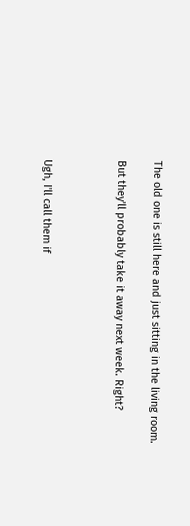The old one is still here and just sitting in the living room.

But they'll probably take it away next week. Right?



Ugh, I'll call them if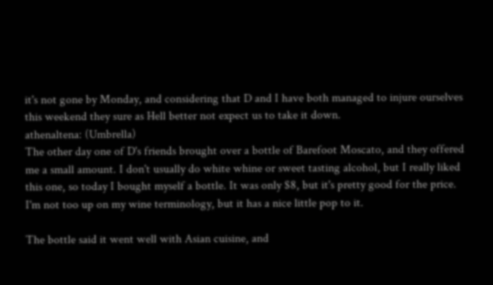it's not gone by Monday, and considering that D and I have both managed to injure ourselves this weekend they sure as Hell better not expect us to take it down.
athenaltena: (Umbrella)
The other day one of D's friends brought over a bottle of Barefoot Moscato, and they offered me a small amount. I don't usually do white whine or sweet tasting alcohol, but I really liked this one, so today I bought myself a bottle. It was only $8, but it's pretty good for the price. I'm not too up on my wine terminology, but it has a nice little pop to it.

The bottle said it went well with Asian cuisine, and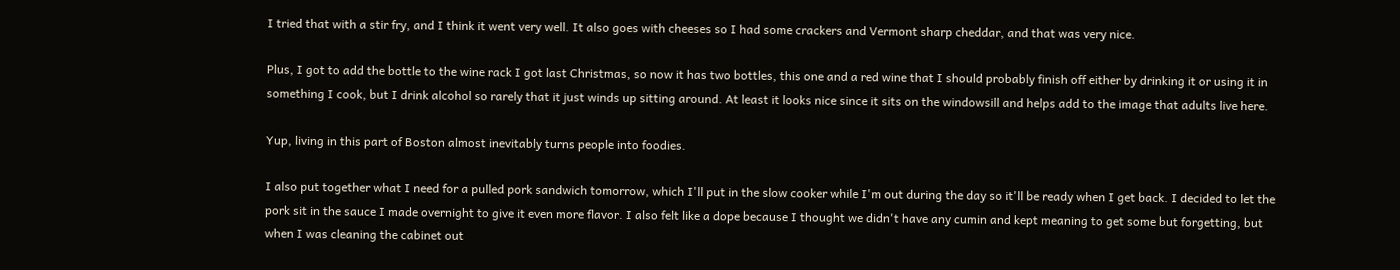I tried that with a stir fry, and I think it went very well. It also goes with cheeses so I had some crackers and Vermont sharp cheddar, and that was very nice.

Plus, I got to add the bottle to the wine rack I got last Christmas, so now it has two bottles, this one and a red wine that I should probably finish off either by drinking it or using it in something I cook, but I drink alcohol so rarely that it just winds up sitting around. At least it looks nice since it sits on the windowsill and helps add to the image that adults live here.

Yup, living in this part of Boston almost inevitably turns people into foodies.

I also put together what I need for a pulled pork sandwich tomorrow, which I'll put in the slow cooker while I'm out during the day so it'll be ready when I get back. I decided to let the pork sit in the sauce I made overnight to give it even more flavor. I also felt like a dope because I thought we didn't have any cumin and kept meaning to get some but forgetting, but when I was cleaning the cabinet out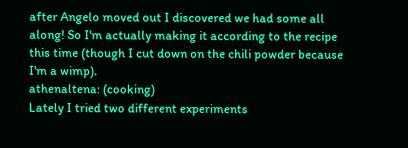after Angelo moved out I discovered we had some all along! So I'm actually making it according to the recipe this time (though I cut down on the chili powder because I'm a wimp).
athenaltena: (cooking)
Lately I tried two different experiments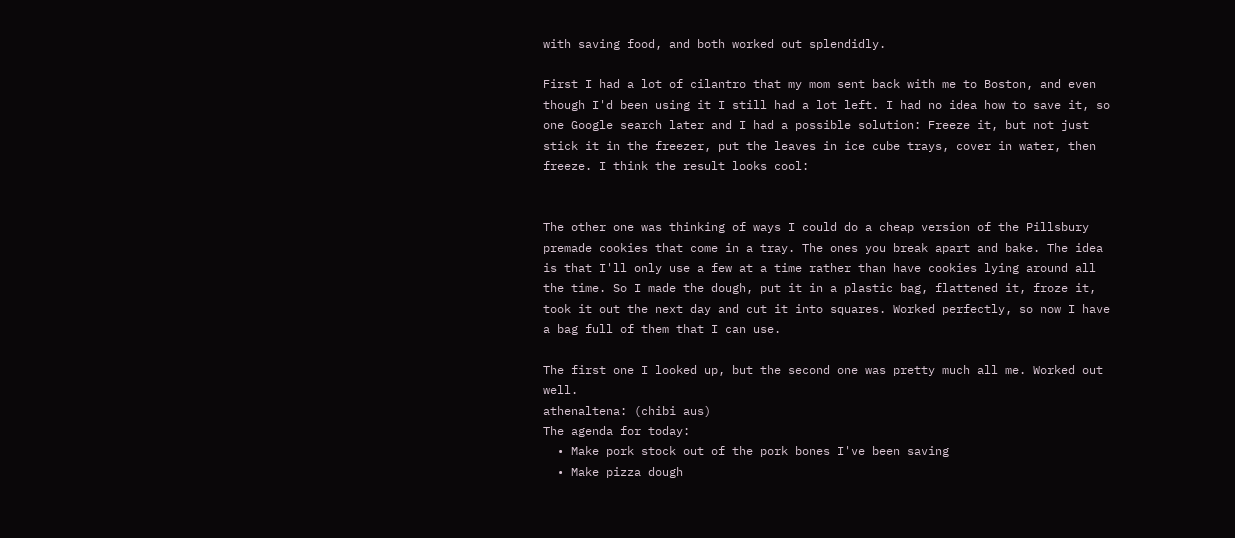with saving food, and both worked out splendidly.

First I had a lot of cilantro that my mom sent back with me to Boston, and even though I'd been using it I still had a lot left. I had no idea how to save it, so one Google search later and I had a possible solution: Freeze it, but not just stick it in the freezer, put the leaves in ice cube trays, cover in water, then freeze. I think the result looks cool:


The other one was thinking of ways I could do a cheap version of the Pillsbury premade cookies that come in a tray. The ones you break apart and bake. The idea is that I'll only use a few at a time rather than have cookies lying around all the time. So I made the dough, put it in a plastic bag, flattened it, froze it, took it out the next day and cut it into squares. Worked perfectly, so now I have a bag full of them that I can use.

The first one I looked up, but the second one was pretty much all me. Worked out well.
athenaltena: (chibi aus)
The agenda for today:
  • Make pork stock out of the pork bones I've been saving
  • Make pizza dough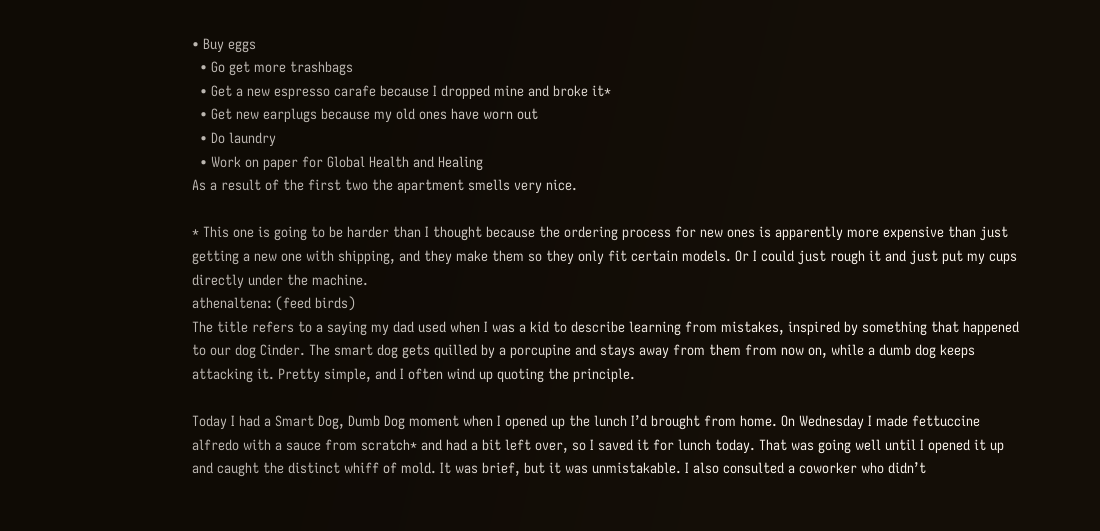• Buy eggs
  • Go get more trashbags
  • Get a new espresso carafe because I dropped mine and broke it*
  • Get new earplugs because my old ones have worn out
  • Do laundry
  • Work on paper for Global Health and Healing
As a result of the first two the apartment smells very nice.

* This one is going to be harder than I thought because the ordering process for new ones is apparently more expensive than just getting a new one with shipping, and they make them so they only fit certain models. Or I could just rough it and just put my cups directly under the machine.
athenaltena: (feed birds)
The title refers to a saying my dad used when I was a kid to describe learning from mistakes, inspired by something that happened to our dog Cinder. The smart dog gets quilled by a porcupine and stays away from them from now on, while a dumb dog keeps attacking it. Pretty simple, and I often wind up quoting the principle.

Today I had a Smart Dog, Dumb Dog moment when I opened up the lunch I’d brought from home. On Wednesday I made fettuccine alfredo with a sauce from scratch* and had a bit left over, so I saved it for lunch today. That was going well until I opened it up and caught the distinct whiff of mold. It was brief, but it was unmistakable. I also consulted a coworker who didn’t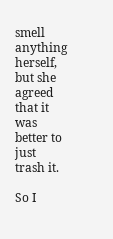smell anything herself, but she agreed that it was better to just trash it.

So I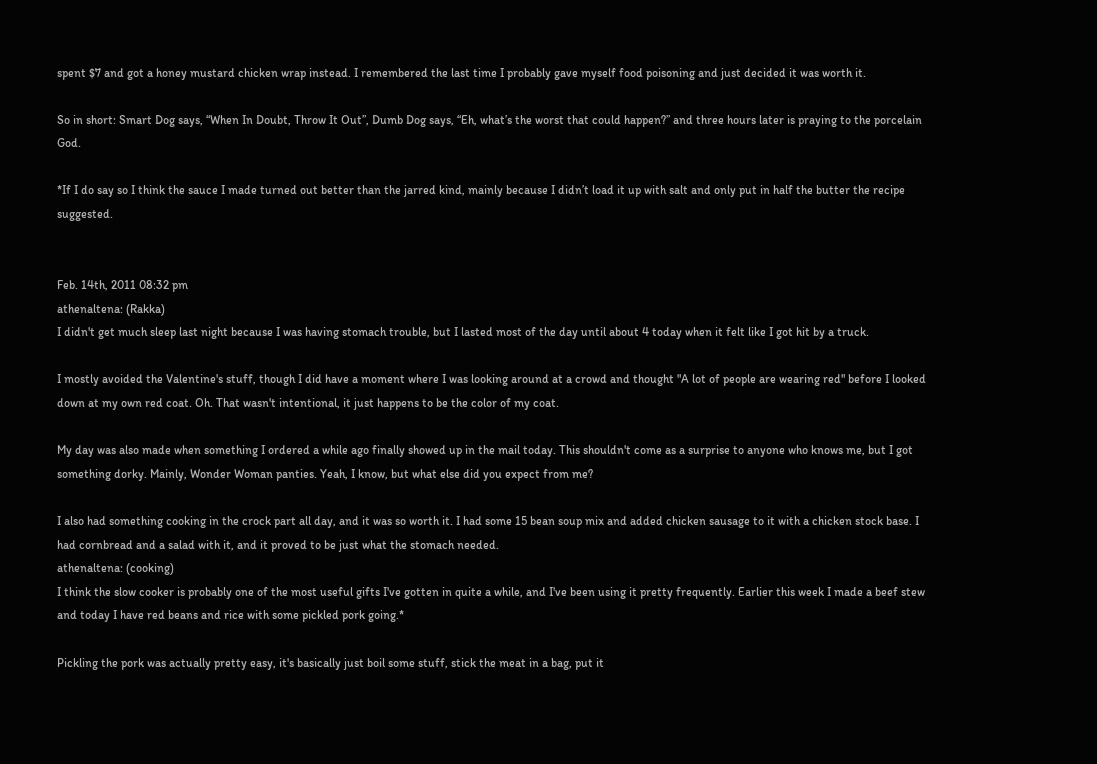spent $7 and got a honey mustard chicken wrap instead. I remembered the last time I probably gave myself food poisoning and just decided it was worth it.

So in short: Smart Dog says, “When In Doubt, Throw It Out”, Dumb Dog says, “Eh, what’s the worst that could happen?” and three hours later is praying to the porcelain God.

*If I do say so I think the sauce I made turned out better than the jarred kind, mainly because I didn’t load it up with salt and only put in half the butter the recipe suggested.


Feb. 14th, 2011 08:32 pm
athenaltena: (Rakka)
I didn't get much sleep last night because I was having stomach trouble, but I lasted most of the day until about 4 today when it felt like I got hit by a truck.

I mostly avoided the Valentine's stuff, though I did have a moment where I was looking around at a crowd and thought "A lot of people are wearing red" before I looked down at my own red coat. Oh. That wasn't intentional, it just happens to be the color of my coat.

My day was also made when something I ordered a while ago finally showed up in the mail today. This shouldn't come as a surprise to anyone who knows me, but I got something dorky. Mainly, Wonder Woman panties. Yeah, I know, but what else did you expect from me?

I also had something cooking in the crock part all day, and it was so worth it. I had some 15 bean soup mix and added chicken sausage to it with a chicken stock base. I had cornbread and a salad with it, and it proved to be just what the stomach needed.
athenaltena: (cooking)
I think the slow cooker is probably one of the most useful gifts I've gotten in quite a while, and I've been using it pretty frequently. Earlier this week I made a beef stew and today I have red beans and rice with some pickled pork going.*

Pickling the pork was actually pretty easy, it's basically just boil some stuff, stick the meat in a bag, put it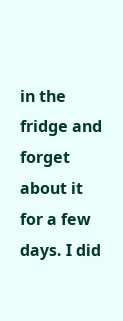in the fridge and forget about it for a few days. I did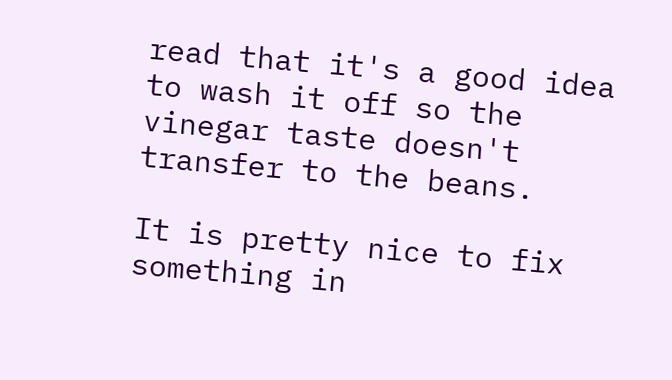read that it's a good idea to wash it off so the vinegar taste doesn't transfer to the beans.

It is pretty nice to fix something in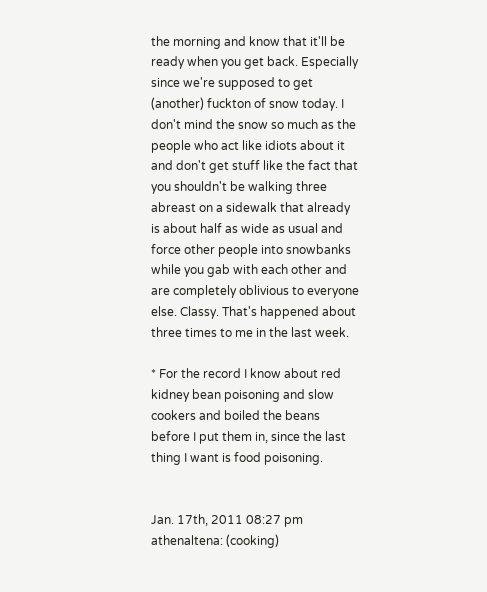the morning and know that it'll be ready when you get back. Especially since we're supposed to get (another) fuckton of snow today. I don't mind the snow so much as the people who act like idiots about it and don't get stuff like the fact that you shouldn't be walking three abreast on a sidewalk that already is about half as wide as usual and force other people into snowbanks while you gab with each other and are completely oblivious to everyone else. Classy. That's happened about three times to me in the last week.

* For the record I know about red kidney bean poisoning and slow cookers and boiled the beans before I put them in, since the last thing I want is food poisoning.


Jan. 17th, 2011 08:27 pm
athenaltena: (cooking)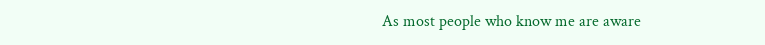As most people who know me are aware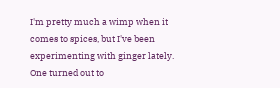I'm pretty much a wimp when it comes to spices, but I've been experimenting with ginger lately. One turned out to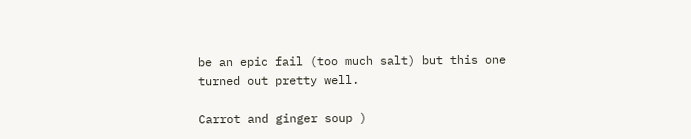be an epic fail (too much salt) but this one turned out pretty well.

Carrot and ginger soup )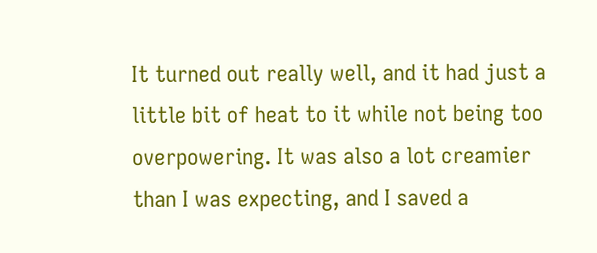It turned out really well, and it had just a little bit of heat to it while not being too overpowering. It was also a lot creamier than I was expecting, and I saved a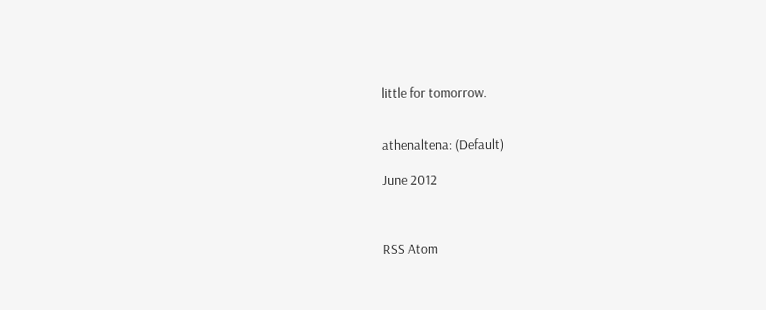little for tomorrow.


athenaltena: (Default)

June 2012



RSS Atom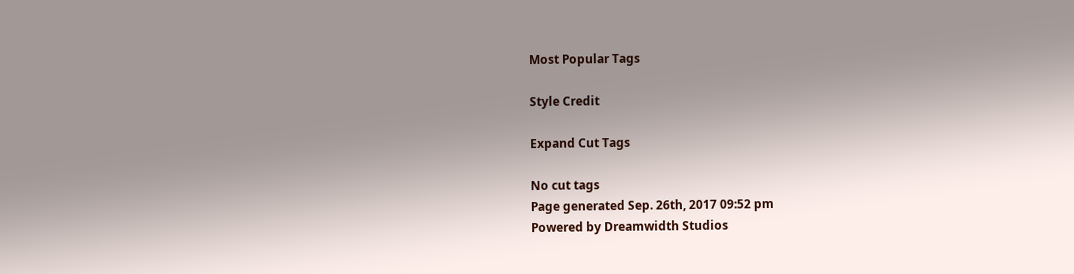Most Popular Tags

Style Credit

Expand Cut Tags

No cut tags
Page generated Sep. 26th, 2017 09:52 pm
Powered by Dreamwidth Studios